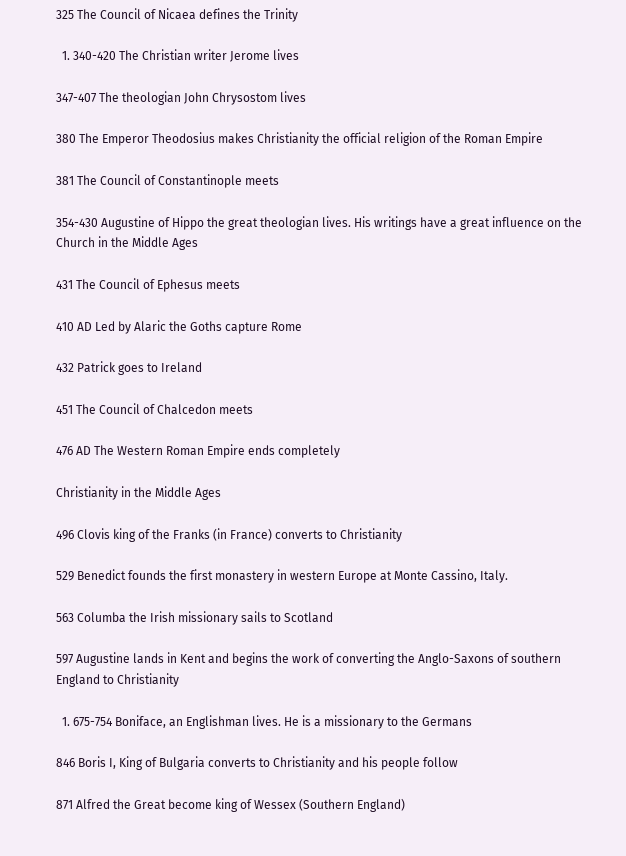325 The Council of Nicaea defines the Trinity

  1. 340-420 The Christian writer Jerome lives

347-407 The theologian John Chrysostom lives

380 The Emperor Theodosius makes Christianity the official religion of the Roman Empire

381 The Council of Constantinople meets

354-430 Augustine of Hippo the great theologian lives. His writings have a great influence on the Church in the Middle Ages

431 The Council of Ephesus meets

410 AD Led by Alaric the Goths capture Rome

432 Patrick goes to Ireland

451 The Council of Chalcedon meets

476 AD The Western Roman Empire ends completely

Christianity in the Middle Ages

496 Clovis king of the Franks (in France) converts to Christianity

529 Benedict founds the first monastery in western Europe at Monte Cassino, Italy.

563 Columba the Irish missionary sails to Scotland

597 Augustine lands in Kent and begins the work of converting the Anglo-Saxons of southern England to Christianity

  1. 675-754 Boniface, an Englishman lives. He is a missionary to the Germans

846 Boris I, King of Bulgaria converts to Christianity and his people follow

871 Alfred the Great become king of Wessex (Southern England)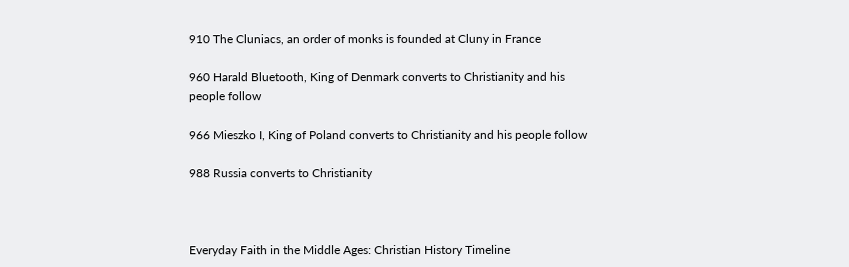910 The Cluniacs, an order of monks is founded at Cluny in France

960 Harald Bluetooth, King of Denmark converts to Christianity and his people follow

966 Mieszko I, King of Poland converts to Christianity and his people follow

988 Russia converts to Christianity



Everyday Faith in the Middle Ages: Christian History Timeline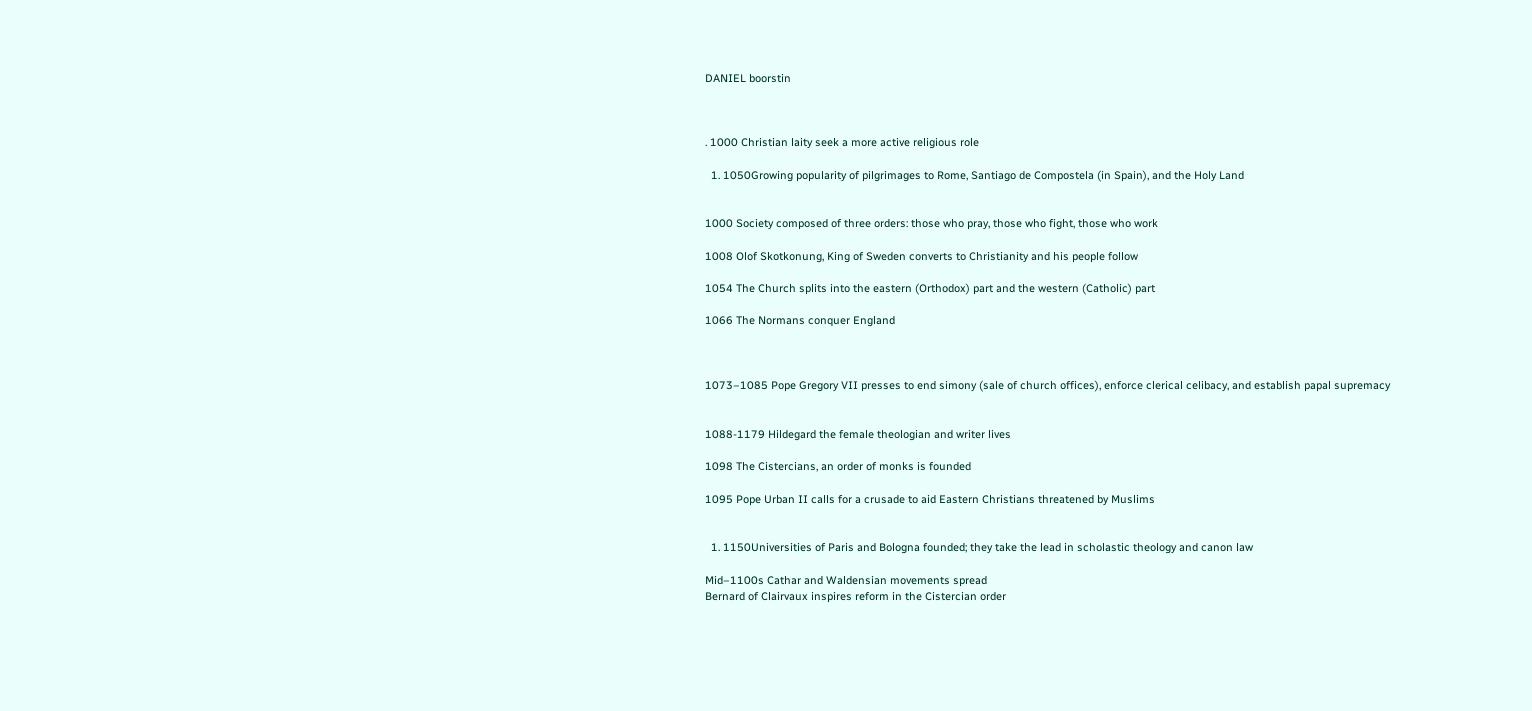DANIEL boorstin



. 1000 Christian laity seek a more active religious role

  1. 1050Growing popularity of pilgrimages to Rome, Santiago de Compostela (in Spain), and the Holy Land


1000 Society composed of three orders: those who pray, those who fight, those who work

1008 Olof Skotkonung, King of Sweden converts to Christianity and his people follow

1054 The Church splits into the eastern (Orthodox) part and the western (Catholic) part

1066 The Normans conquer England



1073–1085 Pope Gregory VII presses to end simony (sale of church offices), enforce clerical celibacy, and establish papal supremacy


1088-1179 Hildegard the female theologian and writer lives

1098 The Cistercians, an order of monks is founded

1095 Pope Urban II calls for a crusade to aid Eastern Christians threatened by Muslims


  1. 1150Universities of Paris and Bologna founded; they take the lead in scholastic theology and canon law

Mid–1100s Cathar and Waldensian movements spread
Bernard of Clairvaux inspires reform in the Cistercian order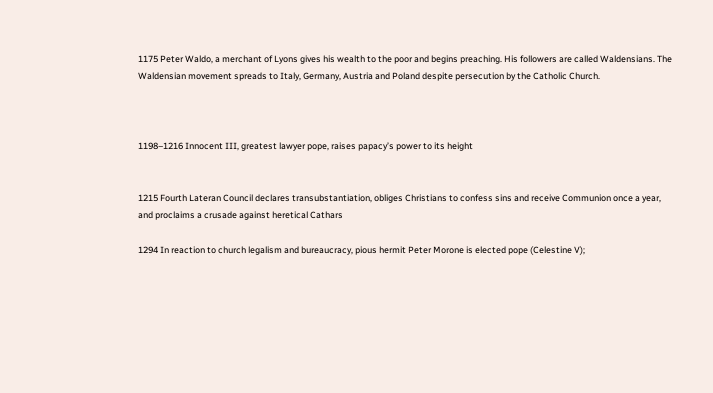1175 Peter Waldo, a merchant of Lyons gives his wealth to the poor and begins preaching. His followers are called Waldensians. The Waldensian movement spreads to Italy, Germany, Austria and Poland despite persecution by the Catholic Church.



1198–1216 Innocent III, greatest lawyer pope, raises papacy’s power to its height


1215 Fourth Lateran Council declares transubstantiation, obliges Christians to confess sins and receive Communion once a year, and proclaims a crusade against heretical Cathars

1294 In reaction to church legalism and bureaucracy, pious hermit Peter Morone is elected pope (Celestine V);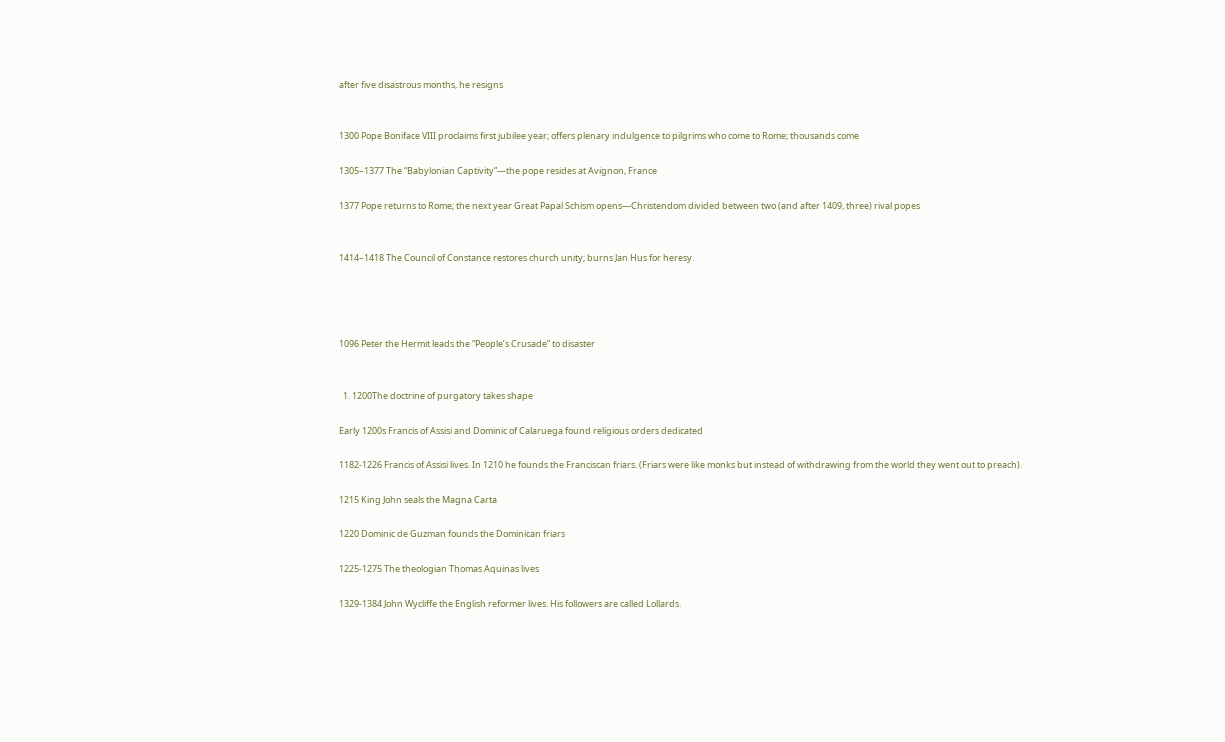after five disastrous months, he resigns


1300 Pope Boniface VIII proclaims first jubilee year; offers plenary indulgence to pilgrims who come to Rome; thousands come

1305–1377 The “Babylonian Captivity”—the pope resides at Avignon, France

1377 Pope returns to Rome; the next year Great Papal Schism opens—Christendom divided between two (and after 1409, three) rival popes


1414–1418 The Council of Constance restores church unity; burns Jan Hus for heresy.




1096 Peter the Hermit leads the “People’s Crusade” to disaster


  1. 1200The doctrine of purgatory takes shape

Early 1200s Francis of Assisi and Dominic of Calaruega found religious orders dedicated

1182-1226 Francis of Assisi lives. In 1210 he founds the Franciscan friars. (Friars were like monks but instead of withdrawing from the world they went out to preach).

1215 King John seals the Magna Carta

1220 Dominic de Guzman founds the Dominican friars

1225-1275 The theologian Thomas Aquinas lives

1329-1384 John Wycliffe the English reformer lives. His followers are called Lollards.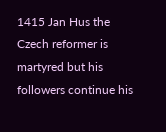1415 Jan Hus the Czech reformer is martyred but his followers continue his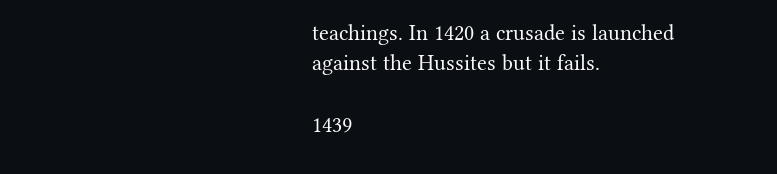teachings. In 1420 a crusade is launched against the Hussites but it fails.

1439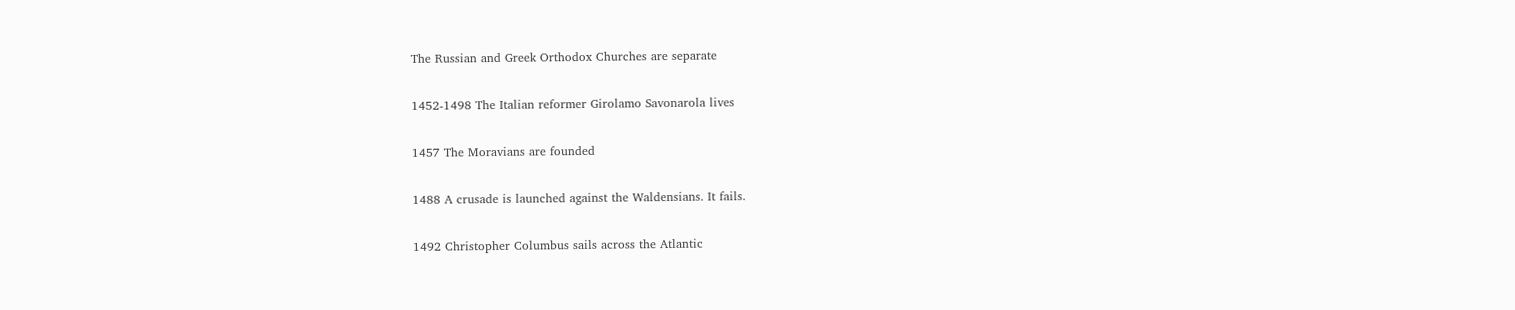The Russian and Greek Orthodox Churches are separate

1452-1498 The Italian reformer Girolamo Savonarola lives

1457 The Moravians are founded

1488 A crusade is launched against the Waldensians. It fails.

1492 Christopher Columbus sails across the Atlantic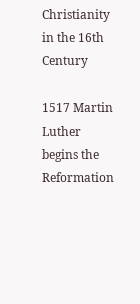Christianity in the 16th Century

1517 Martin Luther begins the Reformation